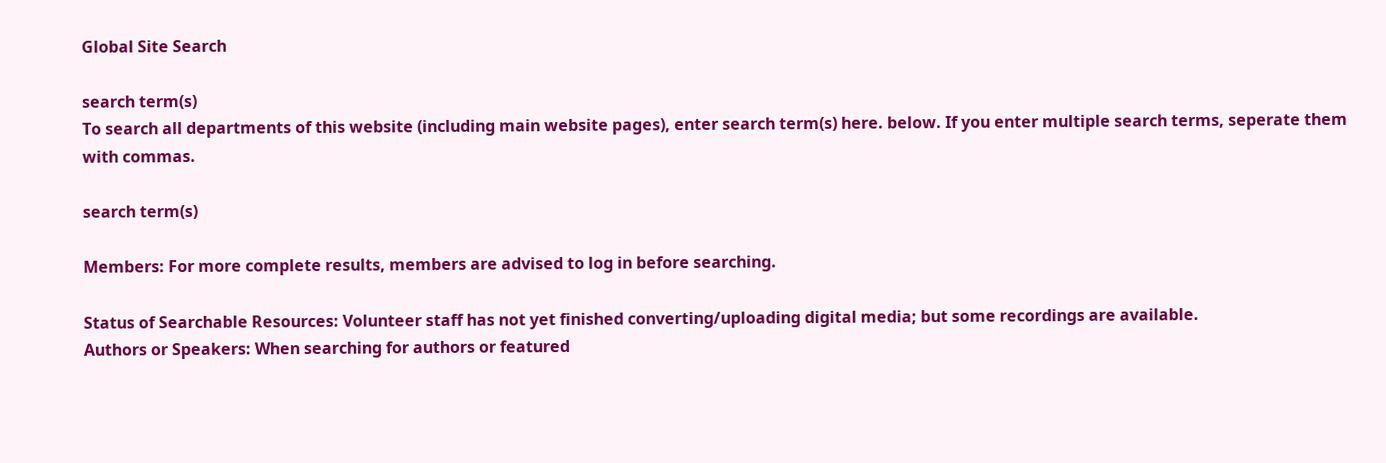Global Site Search

search term(s)
To search all departments of this website (including main website pages), enter search term(s) here. below. If you enter multiple search terms, seperate them with commas.

search term(s)

Members: For more complete results, members are advised to log in before searching.

Status of Searchable Resources: Volunteer staff has not yet finished converting/uploading digital media; but some recordings are available.
Authors or Speakers: When searching for authors or featured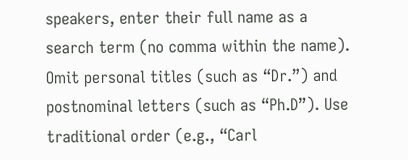speakers, enter their full name as a search term (no comma within the name). Omit personal titles (such as “Dr.”) and postnominal letters (such as “Ph.D”). Use traditional order (e.g., “Carl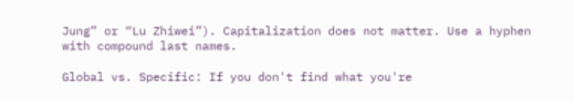Jung” or “Lu Zhiwei”). Capitalization does not matter. Use a hyphen with compound last names.

Global vs. Specific: If you don't find what you're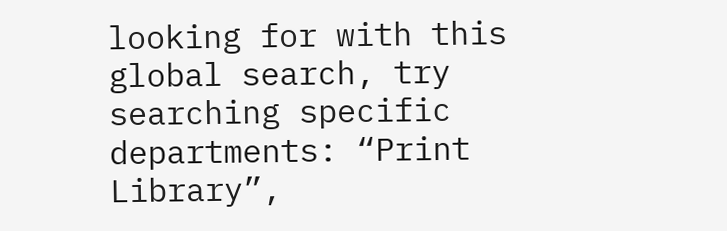looking for with this global search, try searching specific departments: “Print Library”,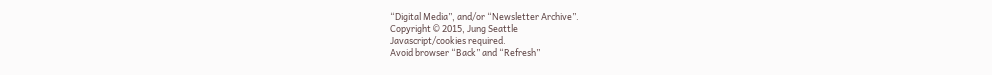“Digital Media”, and/or “Newsletter Archive”.
Copyright © 2015, Jung Seattle
Javascript/cookies required.
Avoid browser “Back” and “Refresh”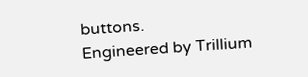buttons.
Engineered by Trillium